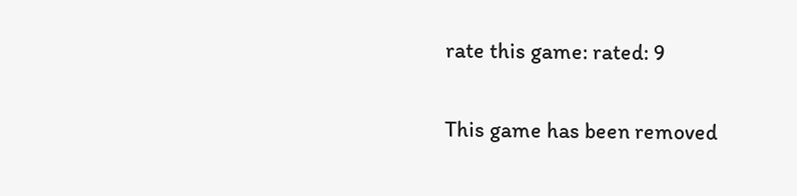rate this game: rated: 9

This game has been removed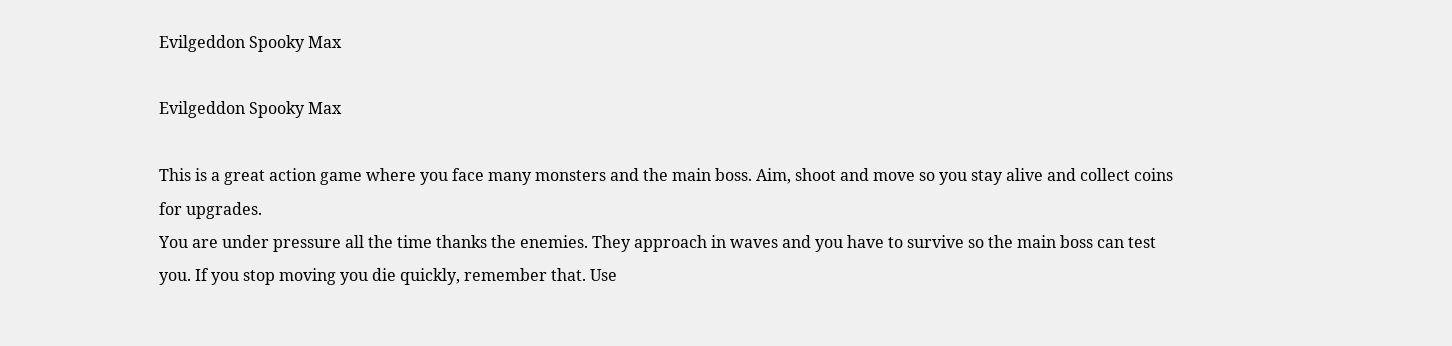Evilgeddon Spooky Max

Evilgeddon Spooky Max

This is a great action game where you face many monsters and the main boss. Aim, shoot and move so you stay alive and collect coins for upgrades.
You are under pressure all the time thanks the enemies. They approach in waves and you have to survive so the main boss can test you. If you stop moving you die quickly, remember that. Use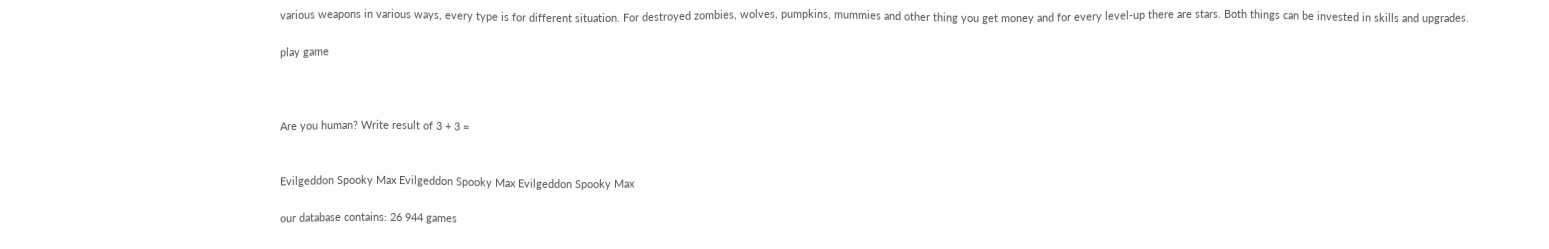various weapons in various ways, every type is for different situation. For destroyed zombies, wolves, pumpkins, mummies and other thing you get money and for every level-up there are stars. Both things can be invested in skills and upgrades.

play game



Are you human? Write result of 3 + 3 =


Evilgeddon Spooky Max Evilgeddon Spooky Max Evilgeddon Spooky Max

our database contains: 26 944 games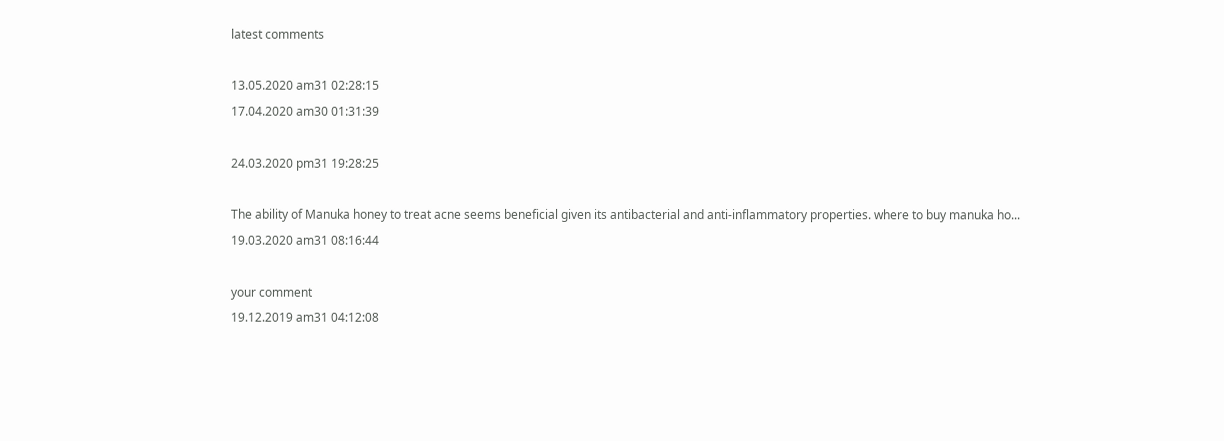latest comments

13.05.2020 am31 02:28:15
17.04.2020 am30 01:31:39

24.03.2020 pm31 19:28:25

The ability of Manuka honey to treat acne seems beneficial given its antibacterial and anti-inflammatory properties. where to buy manuka ho...
19.03.2020 am31 08:16:44

your comment
19.12.2019 am31 04:12:08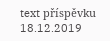text příspěvku
18.12.2019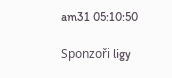am31 05:10:50

Sponzoři ligy